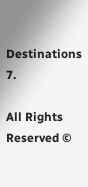Destinations 7.

All Rights Reserved ©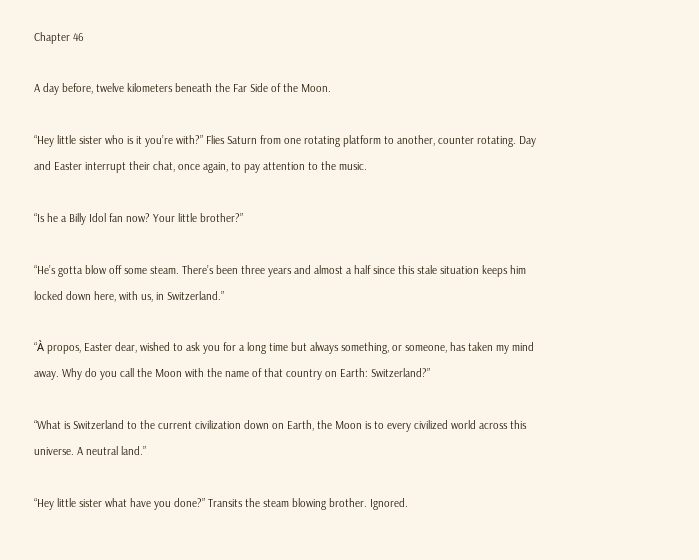Chapter 46

A day before, twelve kilometers beneath the Far Side of the Moon.

“Hey little sister who is it you’re with?” Flies Saturn from one rotating platform to another, counter rotating. Day and Easter interrupt their chat, once again, to pay attention to the music.

“Is he a Billy Idol fan now? Your little brother?”

“He’s gotta blow off some steam. There’s been three years and almost a half since this stale situation keeps him locked down here, with us, in Switzerland.”

“À propos, Easter dear, wished to ask you for a long time but always something, or someone, has taken my mind away. Why do you call the Moon with the name of that country on Earth: Switzerland?”

“What is Switzerland to the current civilization down on Earth, the Moon is to every civilized world across this universe. A neutral land.”

“Hey little sister what have you done?” Transits the steam blowing brother. Ignored.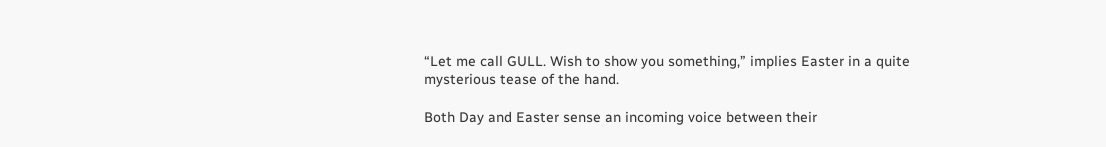“Let me call GULL. Wish to show you something,” implies Easter in a quite mysterious tease of the hand.

Both Day and Easter sense an incoming voice between their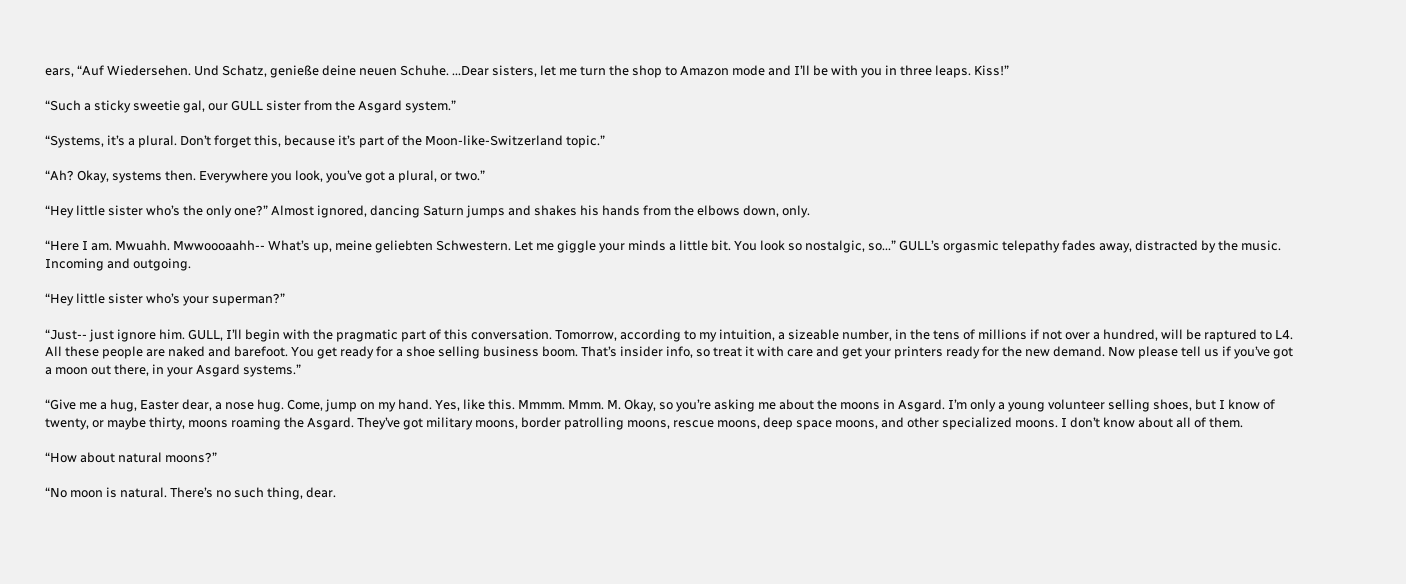ears, “Auf Wiedersehen. Und Schatz, genieße deine neuen Schuhe. ...Dear sisters, let me turn the shop to Amazon mode and I’ll be with you in three leaps. Kiss!”

“Such a sticky sweetie gal, our GULL sister from the Asgard system.”

“Systems, it’s a plural. Don’t forget this, because it’s part of the Moon-like-Switzerland topic.”

“Ah? Okay, systems then. Everywhere you look, you’ve got a plural, or two.”

“Hey little sister who’s the only one?” Almost ignored, dancing Saturn jumps and shakes his hands from the elbows down, only.

“Here I am. Mwuahh. Mwwoooaahh-- What’s up, meine geliebten Schwestern. Let me giggle your minds a little bit. You look so nostalgic, so...” GULL’s orgasmic telepathy fades away, distracted by the music. Incoming and outgoing.

“Hey little sister who’s your superman?”

“Just-- just ignore him. GULL, I’ll begin with the pragmatic part of this conversation. Tomorrow, according to my intuition, a sizeable number, in the tens of millions if not over a hundred, will be raptured to L4. All these people are naked and barefoot. You get ready for a shoe selling business boom. That’s insider info, so treat it with care and get your printers ready for the new demand. Now please tell us if you’ve got a moon out there, in your Asgard systems.”

“Give me a hug, Easter dear, a nose hug. Come, jump on my hand. Yes, like this. Mmmm. Mmm. M. Okay, so you’re asking me about the moons in Asgard. I’m only a young volunteer selling shoes, but I know of twenty, or maybe thirty, moons roaming the Asgard. They’ve got military moons, border patrolling moons, rescue moons, deep space moons, and other specialized moons. I don’t know about all of them.

“How about natural moons?”

“No moon is natural. There’s no such thing, dear.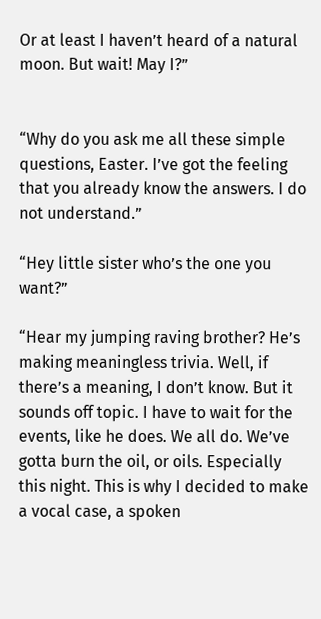Or at least I haven’t heard of a natural moon. But wait! May I?”


“Why do you ask me all these simple questions, Easter. I’ve got the feeling that you already know the answers. I do not understand.”

“Hey little sister who’s the one you want?”

“Hear my jumping raving brother? He’s making meaningless trivia. Well, if there’s a meaning, I don’t know. But it sounds off topic. I have to wait for the events, like he does. We all do. We’ve gotta burn the oil, or oils. Especially this night. This is why I decided to make a vocal case, a spoken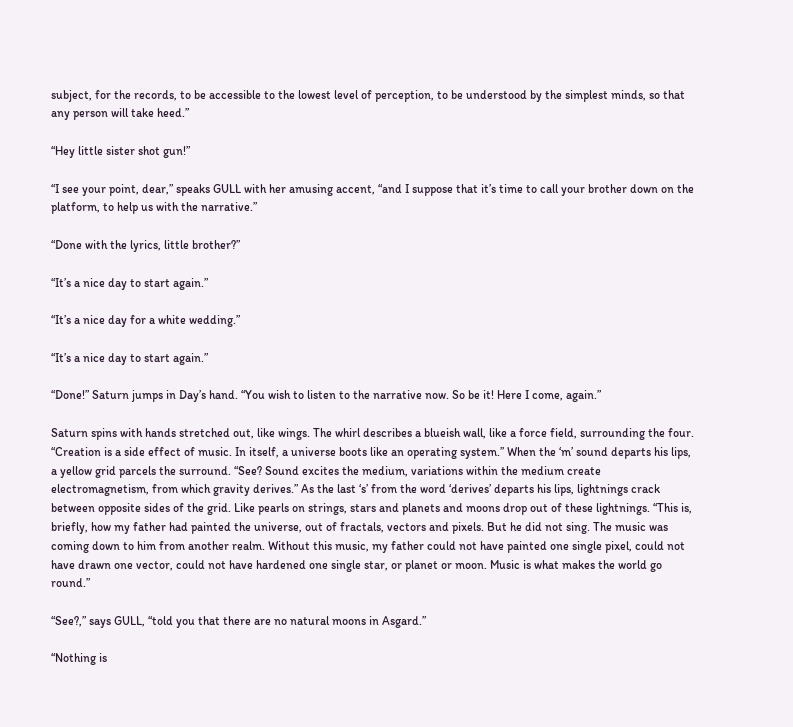subject, for the records, to be accessible to the lowest level of perception, to be understood by the simplest minds, so that any person will take heed.”

“Hey little sister shot gun!”

“I see your point, dear,” speaks GULL with her amusing accent, “and I suppose that it’s time to call your brother down on the platform, to help us with the narrative.”

“Done with the lyrics, little brother?”

“It’s a nice day to start again.”

“It’s a nice day for a white wedding.”

“It’s a nice day to start again.”

“Done!” Saturn jumps in Day’s hand. “You wish to listen to the narrative now. So be it! Here I come, again.”

Saturn spins with hands stretched out, like wings. The whirl describes a blueish wall, like a force field, surrounding the four. “Creation is a side effect of music. In itself, a universe boots like an operating system.” When the ‘m’ sound departs his lips, a yellow grid parcels the surround. “See? Sound excites the medium, variations within the medium create electromagnetism, from which gravity derives.” As the last ‘s’ from the word ‘derives’ departs his lips, lightnings crack between opposite sides of the grid. Like pearls on strings, stars and planets and moons drop out of these lightnings. “This is, briefly, how my father had painted the universe, out of fractals, vectors and pixels. But he did not sing. The music was coming down to him from another realm. Without this music, my father could not have painted one single pixel, could not have drawn one vector, could not have hardened one single star, or planet or moon. Music is what makes the world go round.”

“See?,” says GULL, “told you that there are no natural moons in Asgard.”

“Nothing is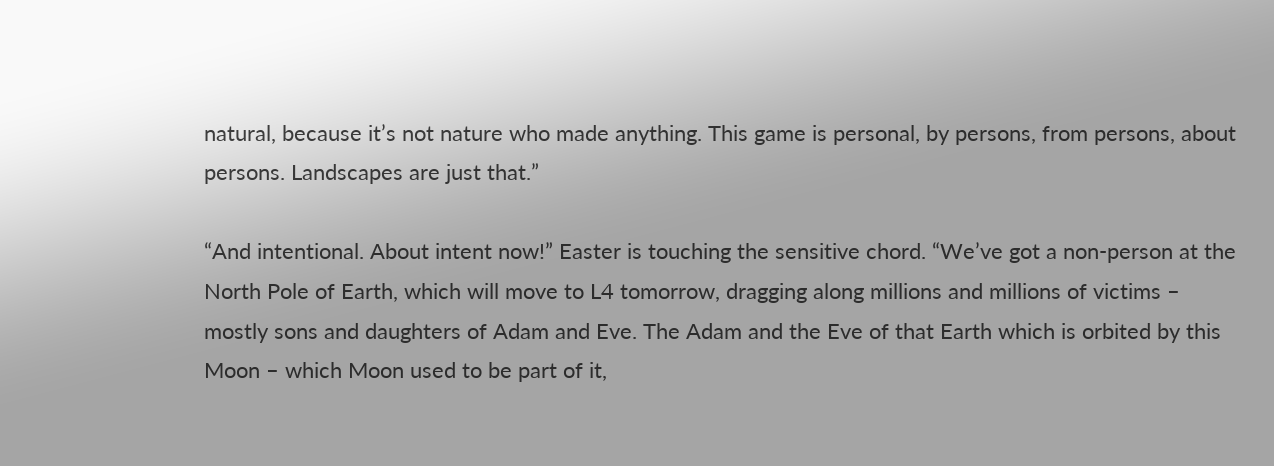natural, because it’s not nature who made anything. This game is personal, by persons, from persons, about persons. Landscapes are just that.”

“And intentional. About intent now!” Easter is touching the sensitive chord. “We’ve got a non-person at the North Pole of Earth, which will move to L4 tomorrow, dragging along millions and millions of victims – mostly sons and daughters of Adam and Eve. The Adam and the Eve of that Earth which is orbited by this Moon – which Moon used to be part of it,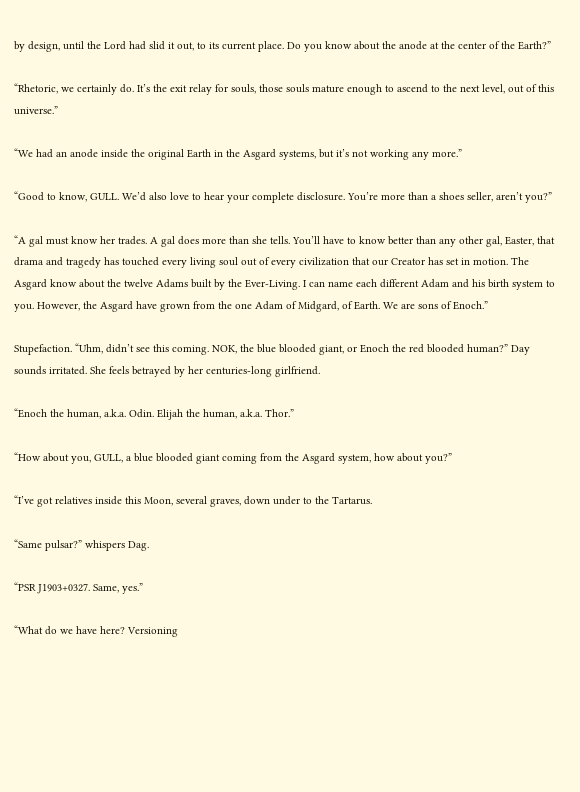by design, until the Lord had slid it out, to its current place. Do you know about the anode at the center of the Earth?”

“Rhetoric, we certainly do. It’s the exit relay for souls, those souls mature enough to ascend to the next level, out of this universe.”

“We had an anode inside the original Earth in the Asgard systems, but it’s not working any more.”

“Good to know, GULL. We’d also love to hear your complete disclosure. You’re more than a shoes seller, aren’t you?”

“A gal must know her trades. A gal does more than she tells. You’ll have to know better than any other gal, Easter, that drama and tragedy has touched every living soul out of every civilization that our Creator has set in motion. The Asgard know about the twelve Adams built by the Ever-Living. I can name each different Adam and his birth system to you. However, the Asgard have grown from the one Adam of Midgard, of Earth. We are sons of Enoch.”

Stupefaction. “Uhm, didn’t see this coming. NOK, the blue blooded giant, or Enoch the red blooded human?” Day sounds irritated. She feels betrayed by her centuries-long girlfriend.

“Enoch the human, a.k.a. Odin. Elijah the human, a.k.a. Thor.”

“How about you, GULL, a blue blooded giant coming from the Asgard system, how about you?”

“I’ve got relatives inside this Moon, several graves, down under to the Tartarus.

“Same pulsar?” whispers Dag.

“PSR J1903+0327. Same, yes.”

“What do we have here? Versioning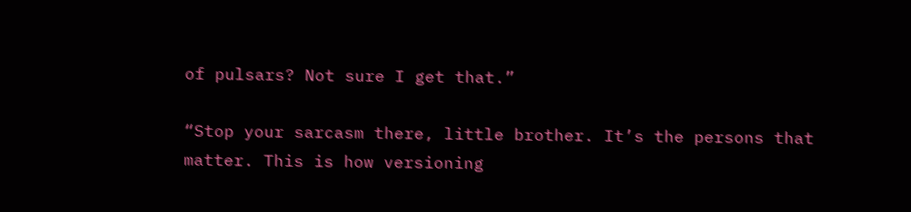of pulsars? Not sure I get that.”

“Stop your sarcasm there, little brother. It’s the persons that matter. This is how versioning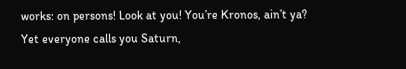works: on persons! Look at you! You’re Kronos, ain’t ya? Yet everyone calls you Saturn,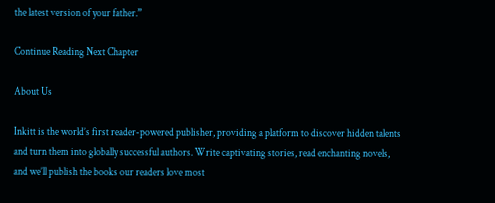the latest version of your father.”

Continue Reading Next Chapter

About Us

Inkitt is the world’s first reader-powered publisher, providing a platform to discover hidden talents and turn them into globally successful authors. Write captivating stories, read enchanting novels, and we’ll publish the books our readers love most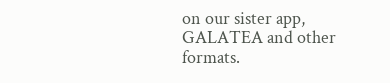on our sister app, GALATEA and other formats.